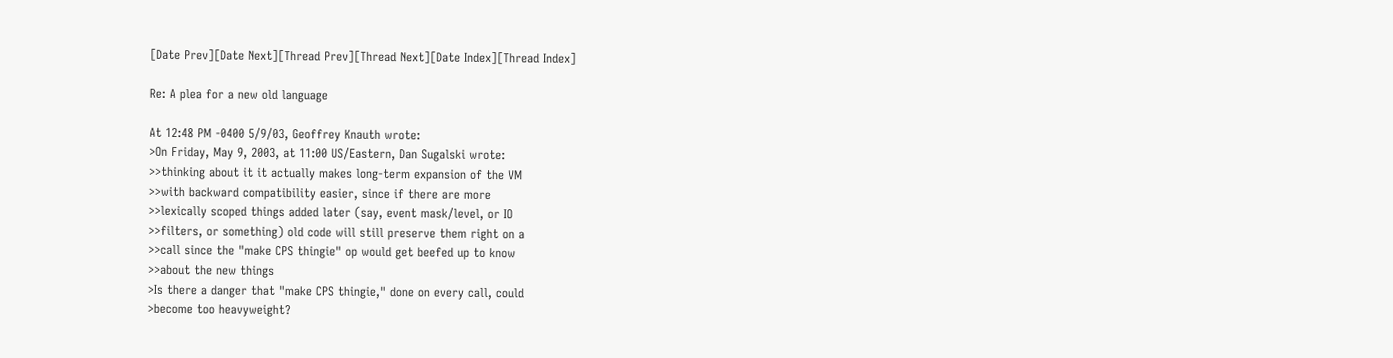[Date Prev][Date Next][Thread Prev][Thread Next][Date Index][Thread Index]

Re: A plea for a new old language

At 12:48 PM -0400 5/9/03, Geoffrey Knauth wrote:
>On Friday, May 9, 2003, at 11:00 US/Eastern, Dan Sugalski wrote:
>>thinking about it it actually makes long-term expansion of the VM
>>with backward compatibility easier, since if there are more
>>lexically scoped things added later (say, event mask/level, or IO
>>filters, or something) old code will still preserve them right on a
>>call since the "make CPS thingie" op would get beefed up to know
>>about the new things
>Is there a danger that "make CPS thingie," done on every call, could
>become too heavyweight?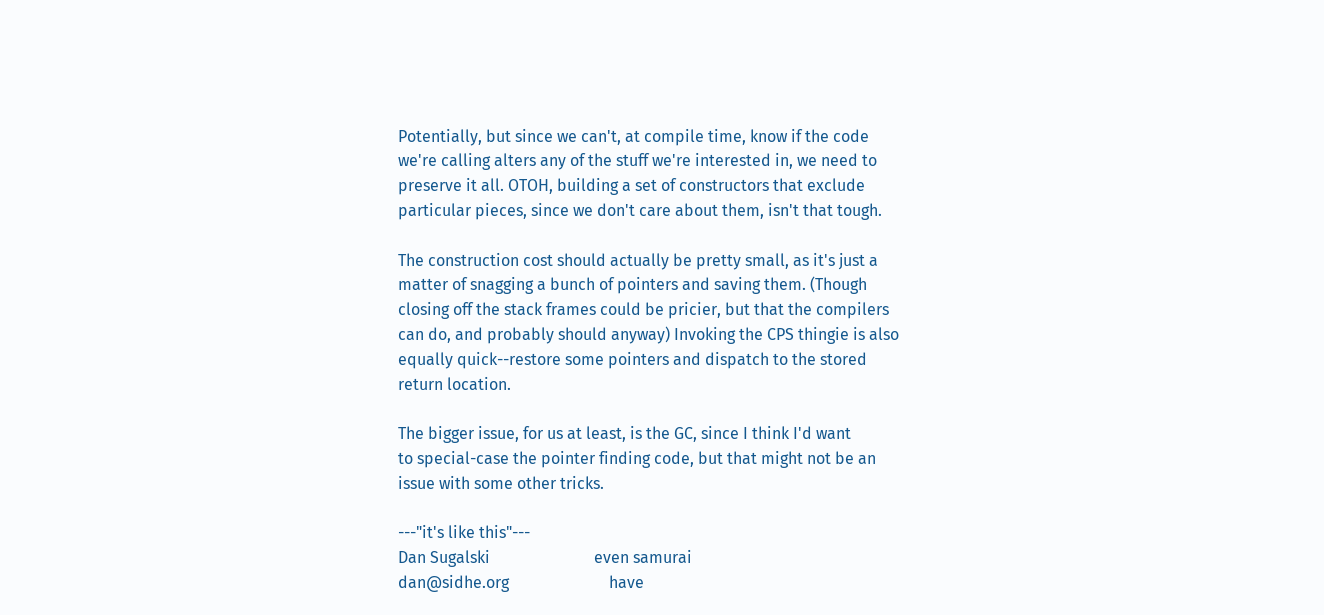Potentially, but since we can't, at compile time, know if the code
we're calling alters any of the stuff we're interested in, we need to
preserve it all. OTOH, building a set of constructors that exclude
particular pieces, since we don't care about them, isn't that tough.

The construction cost should actually be pretty small, as it's just a
matter of snagging a bunch of pointers and saving them. (Though
closing off the stack frames could be pricier, but that the compilers
can do, and probably should anyway) Invoking the CPS thingie is also
equally quick--restore some pointers and dispatch to the stored
return location.

The bigger issue, for us at least, is the GC, since I think I'd want
to special-case the pointer finding code, but that might not be an
issue with some other tricks.

---"it's like this"---
Dan Sugalski                          even samurai
dan@sidhe.org                         have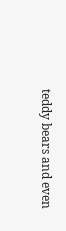teddy bears and even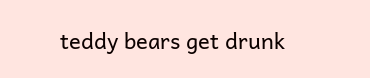teddy bears get drunk